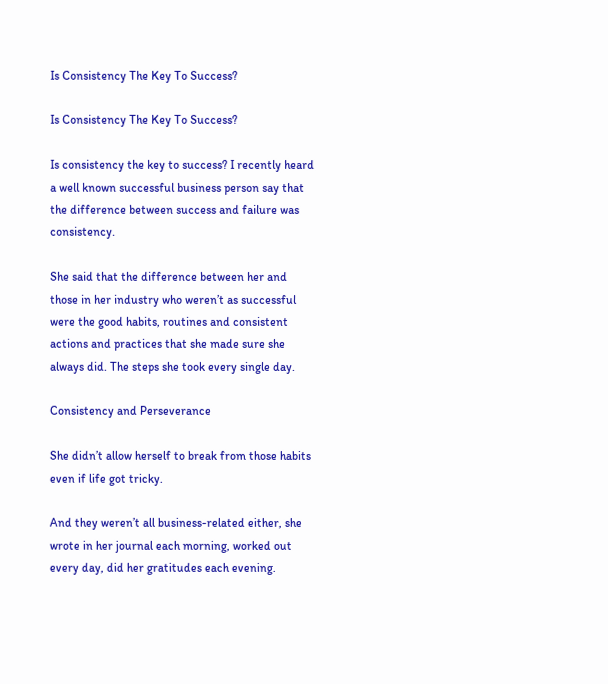Is Consistency The Key To Success?

Is Consistency The Key To Success?

Is consistency the key to success? I recently heard a well known successful business person say that the difference between success and failure was consistency.

She said that the difference between her and those in her industry who weren’t as successful were the good habits, routines and consistent actions and practices that she made sure she always did. The steps she took every single day.

Consistency and Perseverance

She didn’t allow herself to break from those habits even if life got tricky.

And they weren’t all business-related either, she wrote in her journal each morning, worked out every day, did her gratitudes each evening.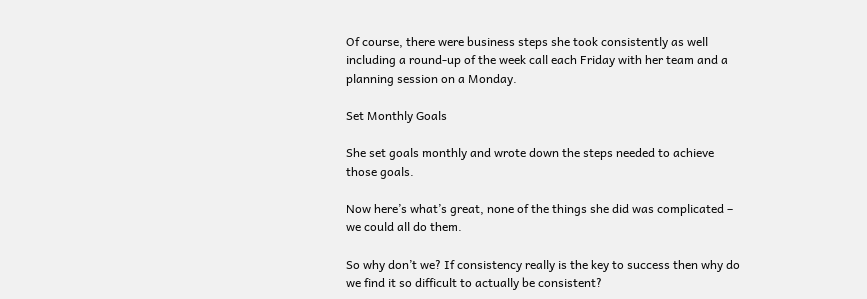Of course, there were business steps she took consistently as well including a round-up of the week call each Friday with her team and a planning session on a Monday.

Set Monthly Goals

She set goals monthly and wrote down the steps needed to achieve those goals.

Now here’s what’s great, none of the things she did was complicated – we could all do them.

So why don’t we? If consistency really is the key to success then why do we find it so difficult to actually be consistent?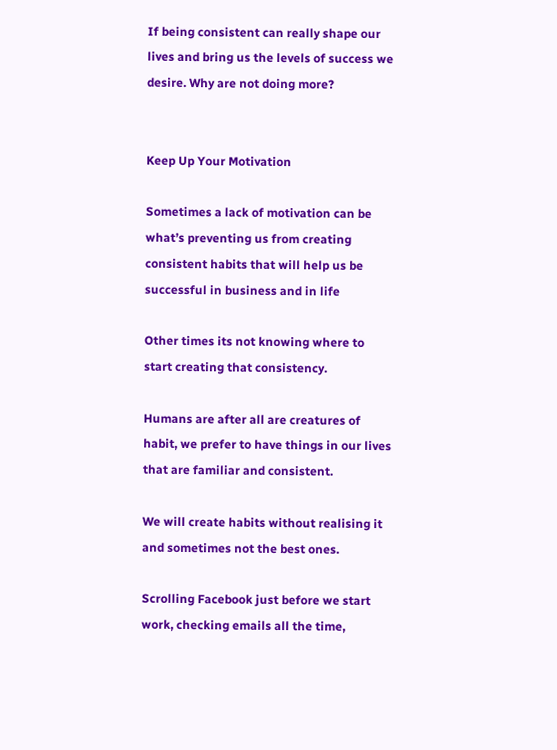If being consistent can really shape our lives and bring us the levels of success we desire. Why are not doing more?


Keep Up Your Motivation

Sometimes a lack of motivation can be what’s preventing us from creating consistent habits that will help us be successful in business and in life

Other times its not knowing where to start creating that consistency.

Humans are after all are creatures of habit, we prefer to have things in our lives that are familiar and consistent.

We will create habits without realising it and sometimes not the best ones.

Scrolling Facebook just before we start work, checking emails all the time,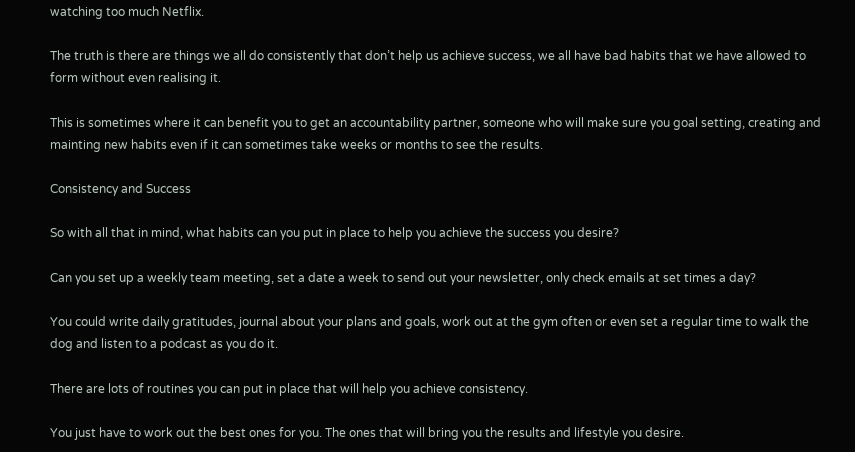watching too much Netflix.

The truth is there are things we all do consistently that don’t help us achieve success, we all have bad habits that we have allowed to form without even realising it.

This is sometimes where it can benefit you to get an accountability partner, someone who will make sure you goal setting, creating and mainting new habits even if it can sometimes take weeks or months to see the results.

Consistency and Success

So with all that in mind, what habits can you put in place to help you achieve the success you desire?

Can you set up a weekly team meeting, set a date a week to send out your newsletter, only check emails at set times a day?

You could write daily gratitudes, journal about your plans and goals, work out at the gym often or even set a regular time to walk the dog and listen to a podcast as you do it.

There are lots of routines you can put in place that will help you achieve consistency.

You just have to work out the best ones for you. The ones that will bring you the results and lifestyle you desire.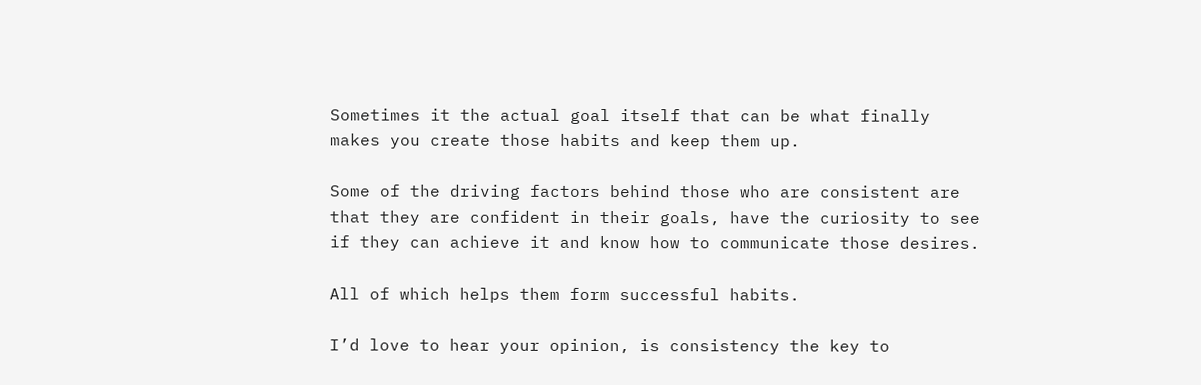Sometimes it the actual goal itself that can be what finally makes you create those habits and keep them up.

Some of the driving factors behind those who are consistent are that they are confident in their goals, have the curiosity to see if they can achieve it and know how to communicate those desires.

All of which helps them form successful habits.

I’d love to hear your opinion, is consistency the key to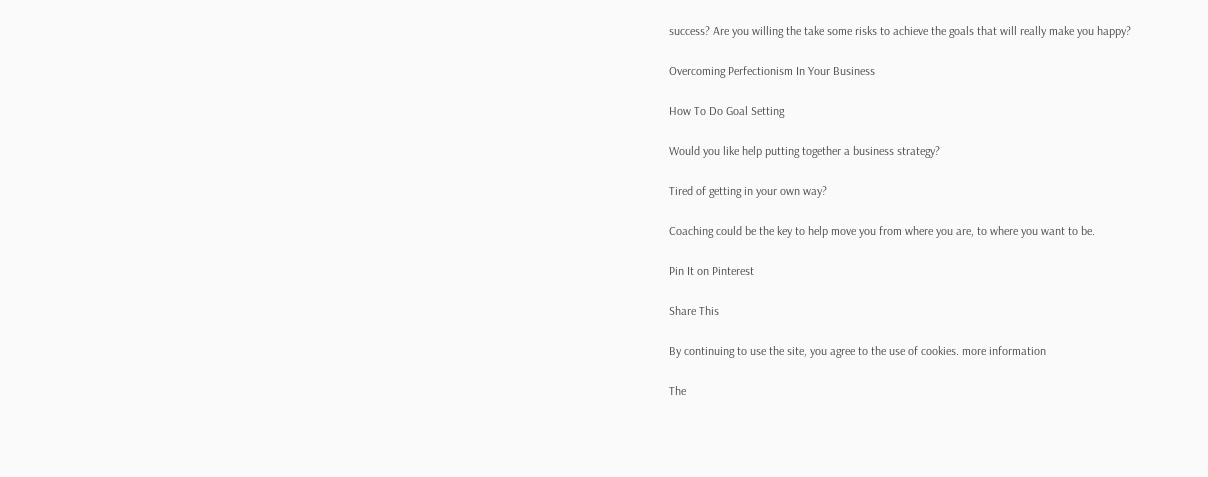success? Are you willing the take some risks to achieve the goals that will really make you happy?

Overcoming Perfectionism In Your Business

How To Do Goal Setting

Would you like help putting together a business strategy?

Tired of getting in your own way?

Coaching could be the key to help move you from where you are, to where you want to be.

Pin It on Pinterest

Share This

By continuing to use the site, you agree to the use of cookies. more information

The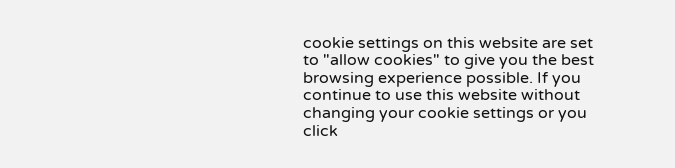cookie settings on this website are set to "allow cookies" to give you the best browsing experience possible. If you continue to use this website without changing your cookie settings or you click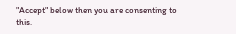"Accept" below then you are consenting to this.